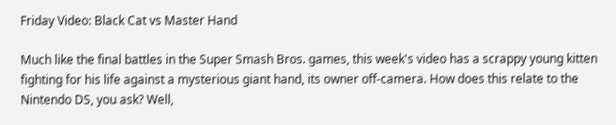Friday Video: Black Cat vs Master Hand

Much like the final battles in the Super Smash Bros. games, this week's video has a scrappy young kitten fighting for his life against a mysterious giant hand, its owner off-camera. How does this relate to the Nintendo DS, you ask? Well,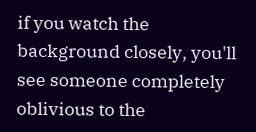if you watch the background closely, you'll see someone completely oblivious to the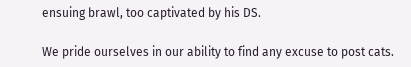ensuing brawl, too captivated by his DS.

We pride ourselves in our ability to find any excuse to post cats.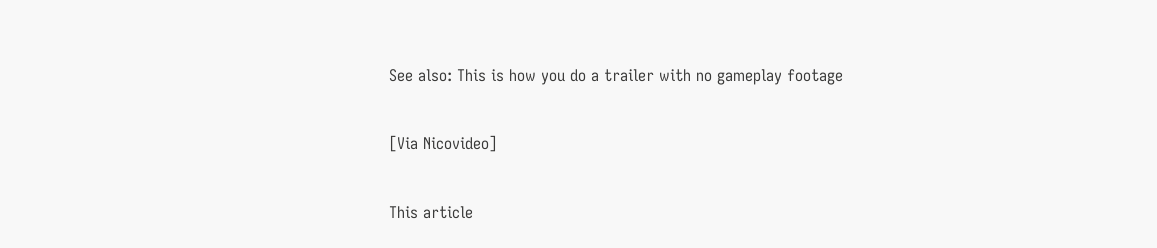See also: This is how you do a trailer with no gameplay footage

[Via Nicovideo]

This article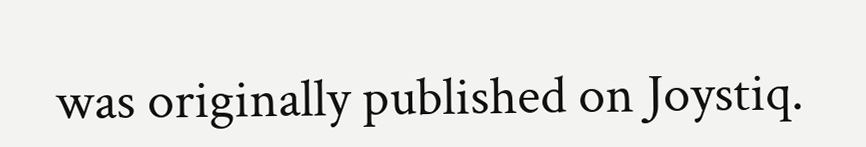was originally published on Joystiq.